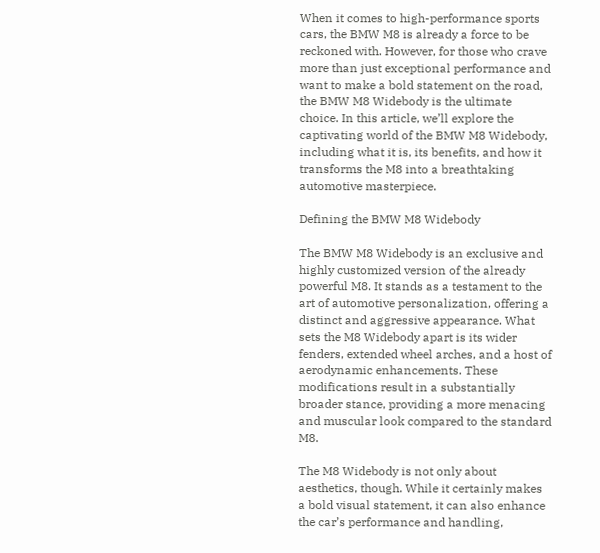When it comes to high-performance sports cars, the BMW M8 is already a force to be reckoned with. However, for those who crave more than just exceptional performance and want to make a bold statement on the road, the BMW M8 Widebody is the ultimate choice. In this article, we’ll explore the captivating world of the BMW M8 Widebody, including what it is, its benefits, and how it transforms the M8 into a breathtaking automotive masterpiece.

Defining the BMW M8 Widebody

The BMW M8 Widebody is an exclusive and highly customized version of the already powerful M8. It stands as a testament to the art of automotive personalization, offering a distinct and aggressive appearance. What sets the M8 Widebody apart is its wider fenders, extended wheel arches, and a host of aerodynamic enhancements. These modifications result in a substantially broader stance, providing a more menacing and muscular look compared to the standard M8.

The M8 Widebody is not only about aesthetics, though. While it certainly makes a bold visual statement, it can also enhance the car’s performance and handling,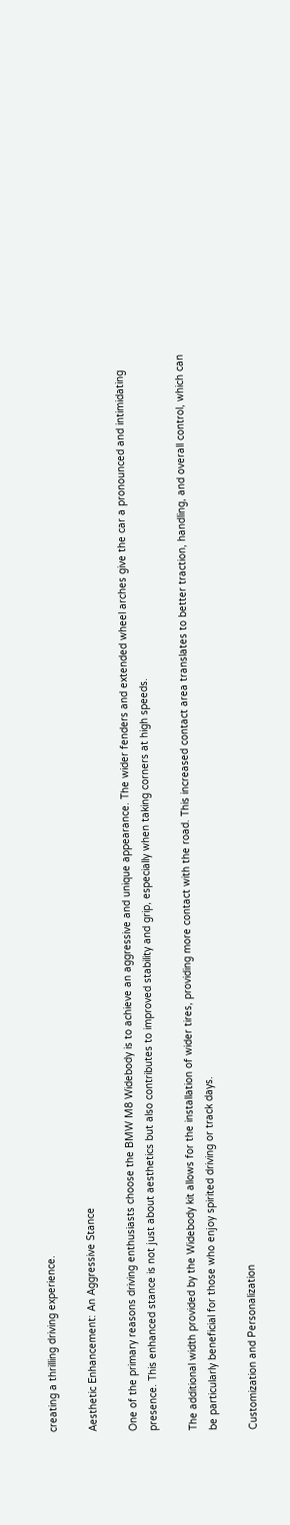creating a thrilling driving experience.

Aesthetic Enhancement: An Aggressive Stance

One of the primary reasons driving enthusiasts choose the BMW M8 Widebody is to achieve an aggressive and unique appearance. The wider fenders and extended wheel arches give the car a pronounced and intimidating presence. This enhanced stance is not just about aesthetics but also contributes to improved stability and grip, especially when taking corners at high speeds.

The additional width provided by the Widebody kit allows for the installation of wider tires, providing more contact with the road. This increased contact area translates to better traction, handling, and overall control, which can be particularly beneficial for those who enjoy spirited driving or track days.

Customization and Personalization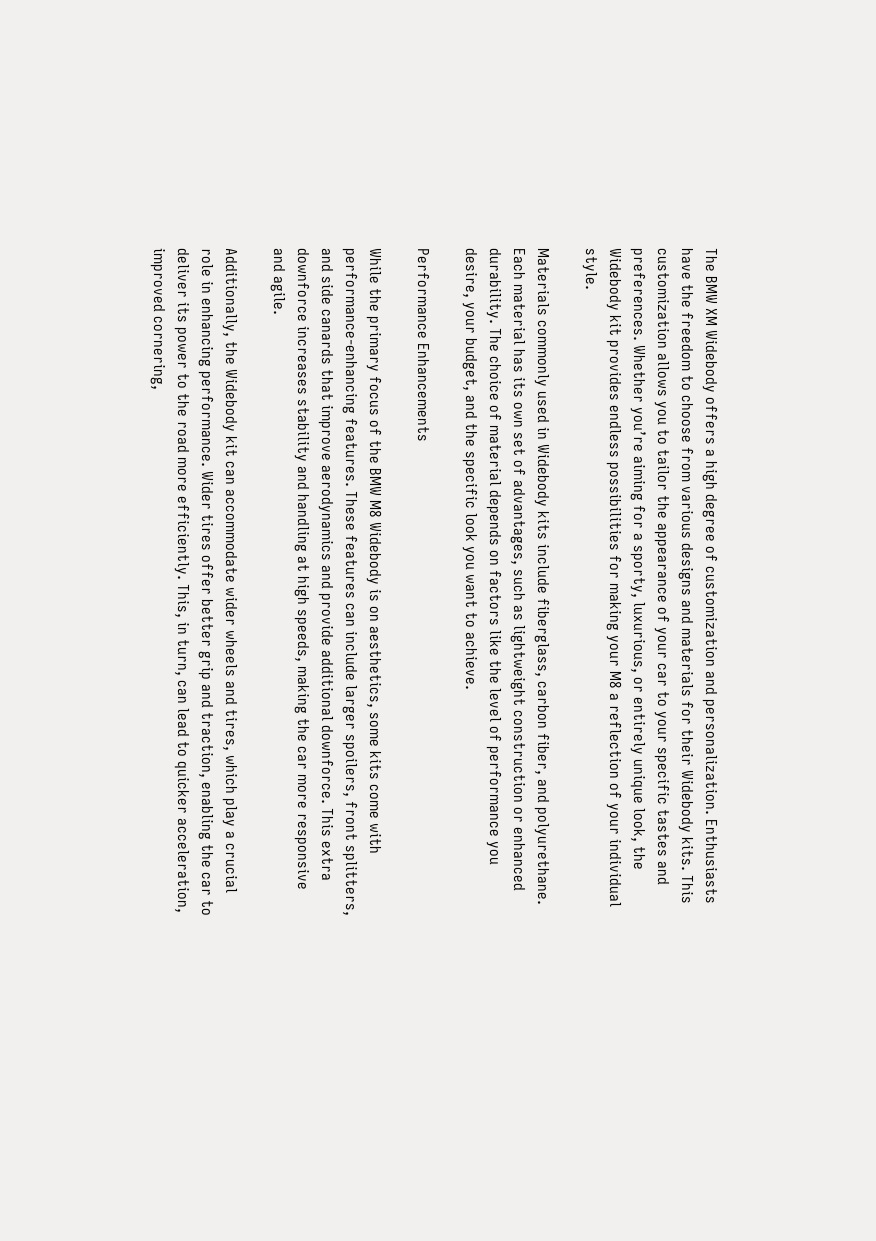The BMW XM Widebody offers a high degree of customization and personalization. Enthusiasts have the freedom to choose from various designs and materials for their Widebody kits. This customization allows you to tailor the appearance of your car to your specific tastes and preferences. Whether you’re aiming for a sporty, luxurious, or entirely unique look, the Widebody kit provides endless possibilities for making your M8 a reflection of your individual style.

Materials commonly used in Widebody kits include fiberglass, carbon fiber, and polyurethane. Each material has its own set of advantages, such as lightweight construction or enhanced durability. The choice of material depends on factors like the level of performance you desire, your budget, and the specific look you want to achieve.

Performance Enhancements

While the primary focus of the BMW M8 Widebody is on aesthetics, some kits come with performance-enhancing features. These features can include larger spoilers, front splitters, and side canards that improve aerodynamics and provide additional downforce. This extra downforce increases stability and handling at high speeds, making the car more responsive and agile.

Additionally, the Widebody kit can accommodate wider wheels and tires, which play a crucial role in enhancing performance. Wider tires offer better grip and traction, enabling the car to deliver its power to the road more efficiently. This, in turn, can lead to quicker acceleration, improved cornering,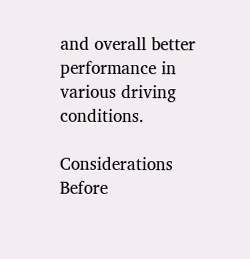and overall better performance in various driving conditions.

Considerations Before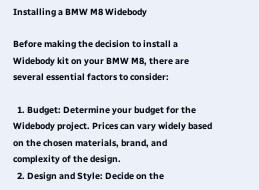Installing a BMW M8 Widebody

Before making the decision to install a Widebody kit on your BMW M8, there are several essential factors to consider:

  1. Budget: Determine your budget for the Widebody project. Prices can vary widely based on the chosen materials, brand, and complexity of the design.
  2. Design and Style: Decide on the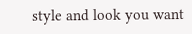style and look you want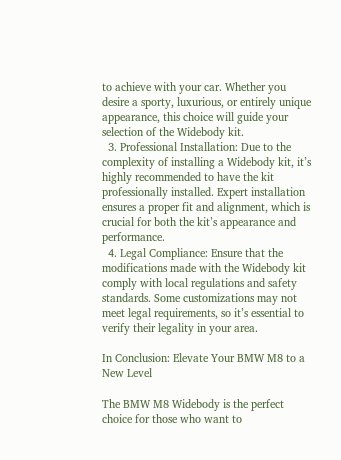to achieve with your car. Whether you desire a sporty, luxurious, or entirely unique appearance, this choice will guide your selection of the Widebody kit.
  3. Professional Installation: Due to the complexity of installing a Widebody kit, it’s highly recommended to have the kit professionally installed. Expert installation ensures a proper fit and alignment, which is crucial for both the kit’s appearance and performance.
  4. Legal Compliance: Ensure that the modifications made with the Widebody kit comply with local regulations and safety standards. Some customizations may not meet legal requirements, so it’s essential to verify their legality in your area.

In Conclusion: Elevate Your BMW M8 to a New Level

The BMW M8 Widebody is the perfect choice for those who want to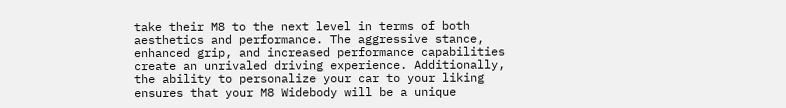take their M8 to the next level in terms of both aesthetics and performance. The aggressive stance, enhanced grip, and increased performance capabilities create an unrivaled driving experience. Additionally, the ability to personalize your car to your liking ensures that your M8 Widebody will be a unique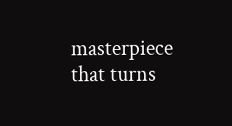masterpiece that turns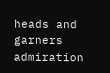heads and garners admiration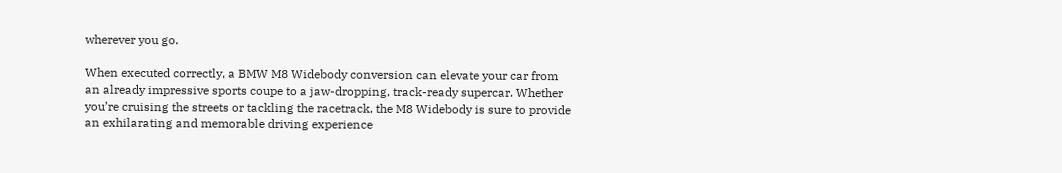wherever you go.

When executed correctly, a BMW M8 Widebody conversion can elevate your car from an already impressive sports coupe to a jaw-dropping, track-ready supercar. Whether you’re cruising the streets or tackling the racetrack, the M8 Widebody is sure to provide an exhilarating and memorable driving experience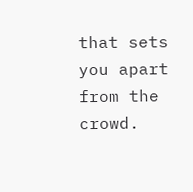that sets you apart from the crowd.